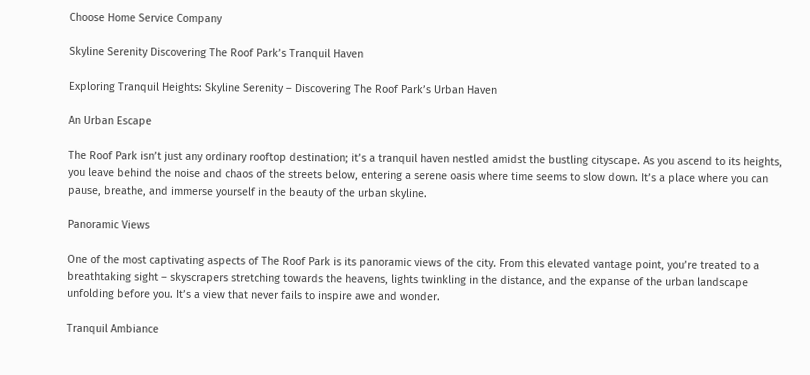Choose Home Service Company

Skyline Serenity Discovering The Roof Park’s Tranquil Haven

Exploring Tranquil Heights: Skyline Serenity – Discovering The Roof Park’s Urban Haven

An Urban Escape

The Roof Park isn’t just any ordinary rooftop destination; it’s a tranquil haven nestled amidst the bustling cityscape. As you ascend to its heights, you leave behind the noise and chaos of the streets below, entering a serene oasis where time seems to slow down. It’s a place where you can pause, breathe, and immerse yourself in the beauty of the urban skyline.

Panoramic Views

One of the most captivating aspects of The Roof Park is its panoramic views of the city. From this elevated vantage point, you’re treated to a breathtaking sight – skyscrapers stretching towards the heavens, lights twinkling in the distance, and the expanse of the urban landscape unfolding before you. It’s a view that never fails to inspire awe and wonder.

Tranquil Ambiance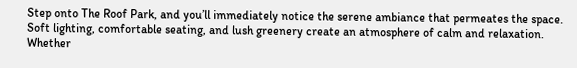Step onto The Roof Park, and you’ll immediately notice the serene ambiance that permeates the space. Soft lighting, comfortable seating, and lush greenery create an atmosphere of calm and relaxation. Whether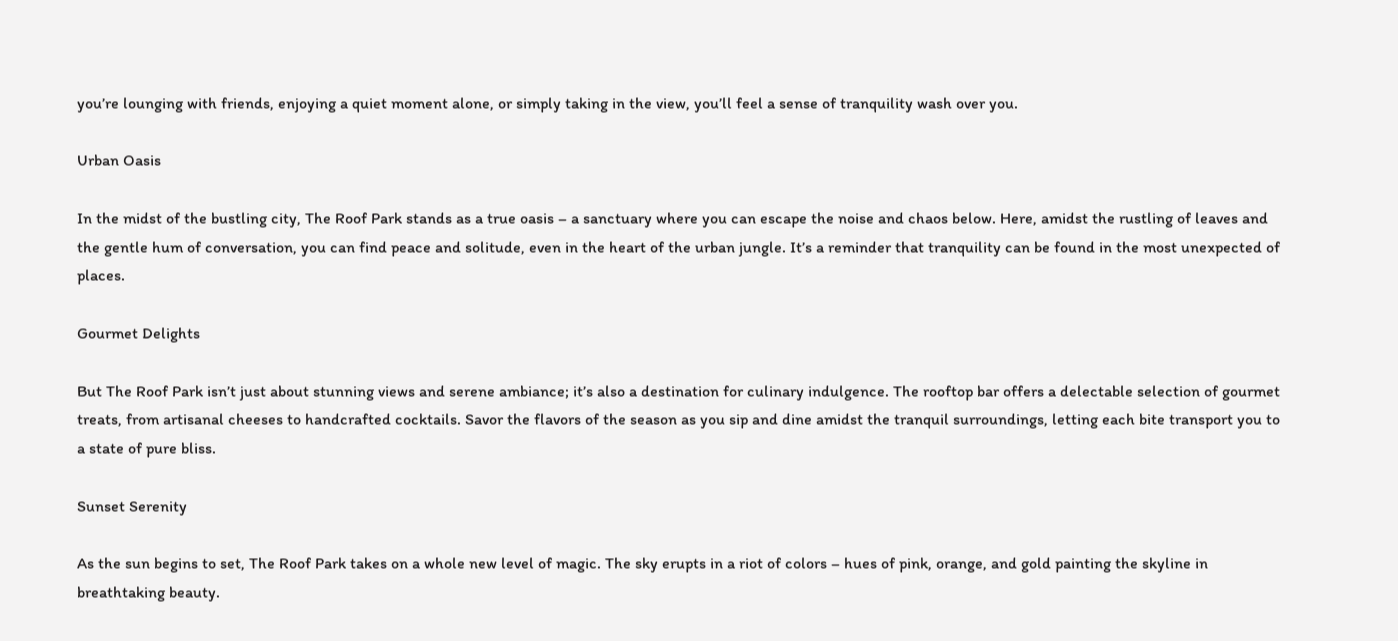you’re lounging with friends, enjoying a quiet moment alone, or simply taking in the view, you’ll feel a sense of tranquility wash over you.

Urban Oasis

In the midst of the bustling city, The Roof Park stands as a true oasis – a sanctuary where you can escape the noise and chaos below. Here, amidst the rustling of leaves and the gentle hum of conversation, you can find peace and solitude, even in the heart of the urban jungle. It’s a reminder that tranquility can be found in the most unexpected of places.

Gourmet Delights

But The Roof Park isn’t just about stunning views and serene ambiance; it’s also a destination for culinary indulgence. The rooftop bar offers a delectable selection of gourmet treats, from artisanal cheeses to handcrafted cocktails. Savor the flavors of the season as you sip and dine amidst the tranquil surroundings, letting each bite transport you to a state of pure bliss.

Sunset Serenity

As the sun begins to set, The Roof Park takes on a whole new level of magic. The sky erupts in a riot of colors – hues of pink, orange, and gold painting the skyline in breathtaking beauty.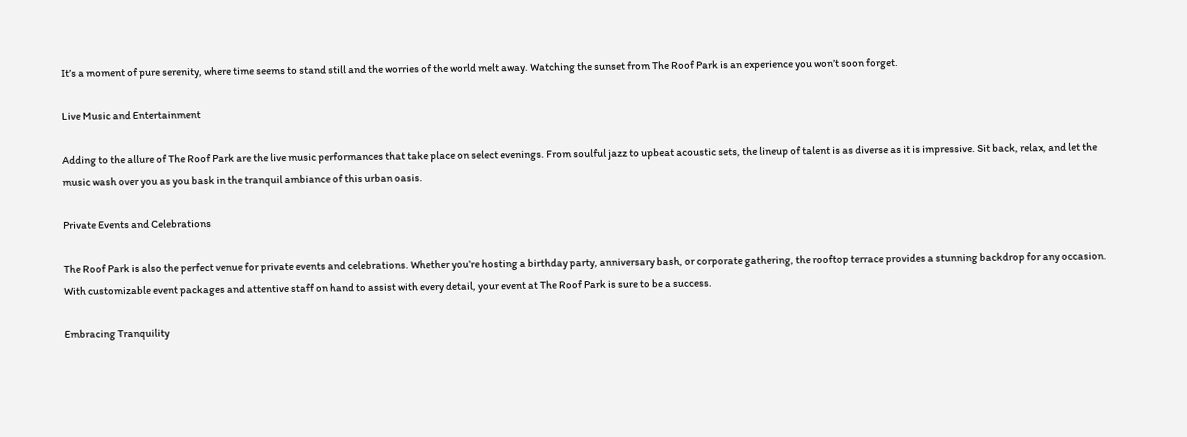It’s a moment of pure serenity, where time seems to stand still and the worries of the world melt away. Watching the sunset from The Roof Park is an experience you won’t soon forget.

Live Music and Entertainment

Adding to the allure of The Roof Park are the live music performances that take place on select evenings. From soulful jazz to upbeat acoustic sets, the lineup of talent is as diverse as it is impressive. Sit back, relax, and let the music wash over you as you bask in the tranquil ambiance of this urban oasis.

Private Events and Celebrations

The Roof Park is also the perfect venue for private events and celebrations. Whether you’re hosting a birthday party, anniversary bash, or corporate gathering, the rooftop terrace provides a stunning backdrop for any occasion. With customizable event packages and attentive staff on hand to assist with every detail, your event at The Roof Park is sure to be a success.

Embracing Tranquility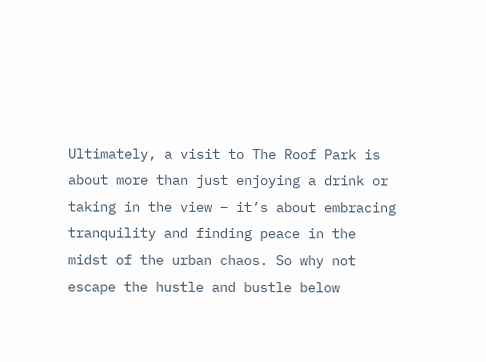Ultimately, a visit to The Roof Park is about more than just enjoying a drink or taking in the view – it’s about embracing tranquility and finding peace in the midst of the urban chaos. So why not escape the hustle and bustle below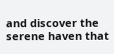and discover the serene haven that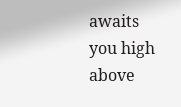awaits you high above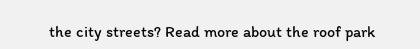the city streets? Read more about the roof park